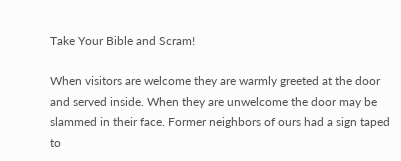Take Your Bible and Scram!

When visitors are welcome they are warmly greeted at the door and served inside. When they are unwelcome the door may be slammed in their face. Former neighbors of ours had a sign taped to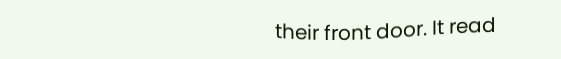their front door. It read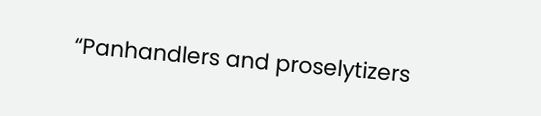“Panhandlers and proselytizers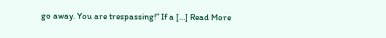go away. You are trespassing!” If a […] Read More